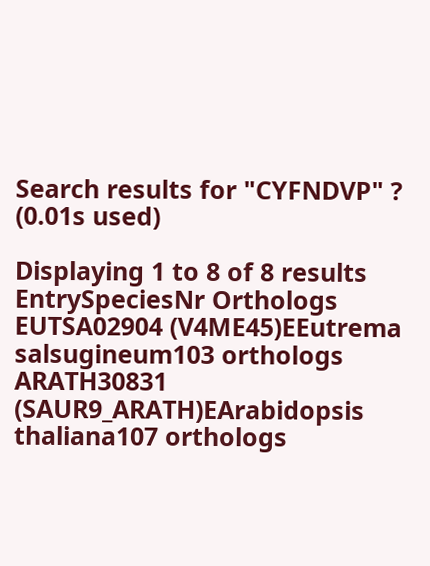Search results for "CYFNDVP" ? (0.01s used)

Displaying 1 to 8 of 8 results
EntrySpeciesNr Orthologs
EUTSA02904 (V4ME45)EEutrema salsugineum103 orthologs
ARATH30831 (SAUR9_ARATH)EArabidopsis thaliana107 orthologs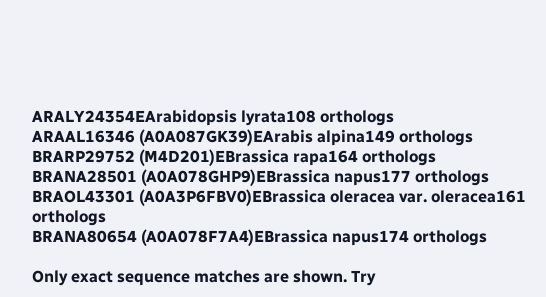ARALY24354EArabidopsis lyrata108 orthologs
ARAAL16346 (A0A087GK39)EArabis alpina149 orthologs
BRARP29752 (M4D201)EBrassica rapa164 orthologs
BRANA28501 (A0A078GHP9)EBrassica napus177 orthologs
BRAOL43301 (A0A3P6FBV0)EBrassica oleracea var. oleracea161 orthologs
BRANA80654 (A0A078F7A4)EBrassica napus174 orthologs

Only exact sequence matches are shown. Try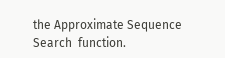the Approximate Sequence Search  function.